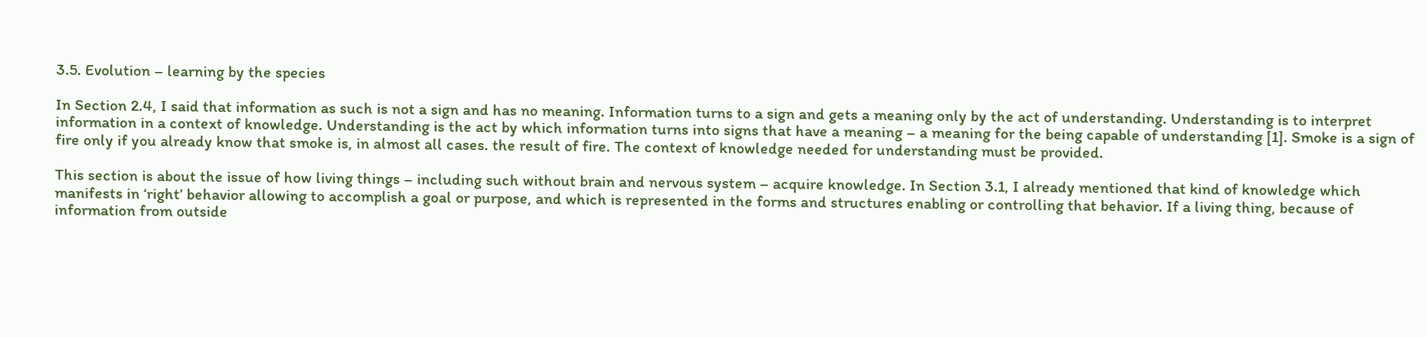3.5. Evolution – learning by the species

In Section 2.4, I said that information as such is not a sign and has no meaning. Information turns to a sign and gets a meaning only by the act of understanding. Understanding is to interpret information in a context of knowledge. Understanding is the act by which information turns into signs that have a meaning – a meaning for the being capable of understanding [1]. Smoke is a sign of fire only if you already know that smoke is, in almost all cases. the result of fire. The context of knowledge needed for understanding must be provided.

This section is about the issue of how living things – including such without brain and nervous system – acquire knowledge. In Section 3.1, I already mentioned that kind of knowledge which manifests in ‘right’ behavior allowing to accomplish a goal or purpose, and which is represented in the forms and structures enabling or controlling that behavior. If a living thing, because of information from outside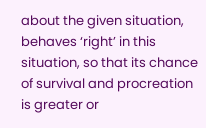about the given situation, behaves ‘right’ in this situation, so that its chance of survival and procreation is greater or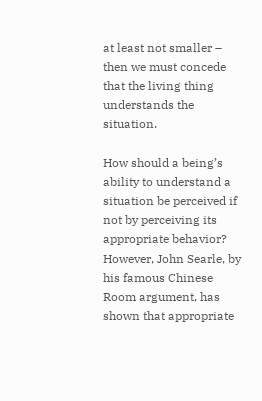at least not smaller – then we must concede that the living thing understands the situation.

How should a being’s ability to understand a situation be perceived if not by perceiving its appropriate behavior? However, John Searle, by his famous Chinese Room argument, has shown that appropriate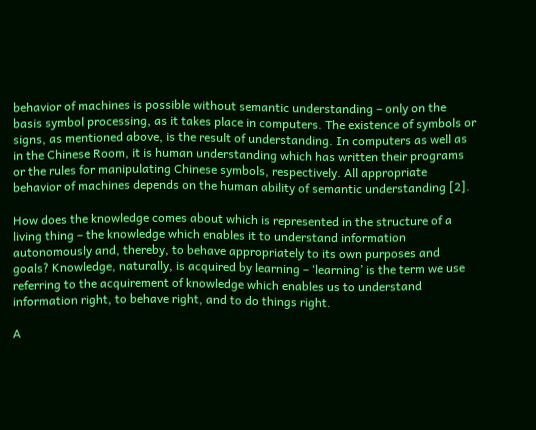behavior of machines is possible without semantic understanding – only on the basis symbol processing, as it takes place in computers. The existence of symbols or signs, as mentioned above, is the result of understanding. In computers as well as in the Chinese Room, it is human understanding which has written their programs or the rules for manipulating Chinese symbols, respectively. All appropriate behavior of machines depends on the human ability of semantic understanding [2].

How does the knowledge comes about which is represented in the structure of a living thing – the knowledge which enables it to understand information autonomously and, thereby, to behave appropriately to its own purposes and goals? Knowledge, naturally, is acquired by learning – ‘learning’ is the term we use referring to the acquirement of knowledge which enables us to understand information right, to behave right, and to do things right.

A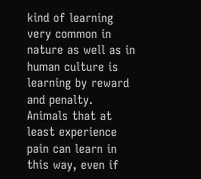kind of learning very common in nature as well as in human culture is learning by reward and penalty. Animals that at least experience pain can learn in this way, even if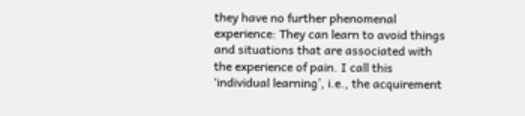they have no further phenomenal experience: They can learn to avoid things and situations that are associated with the experience of pain. I call this ‘individual learning’, i.e., the acquirement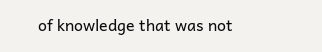of knowledge that was not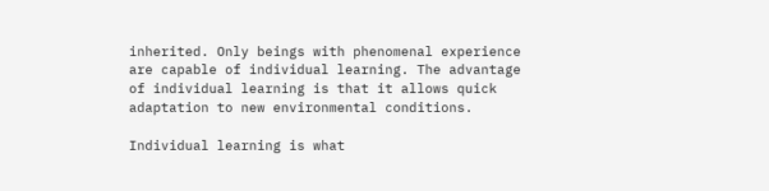inherited. Only beings with phenomenal experience are capable of individual learning. The advantage of individual learning is that it allows quick adaptation to new environmental conditions.

Individual learning is what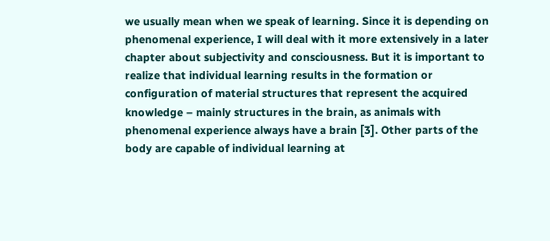we usually mean when we speak of learning. Since it is depending on phenomenal experience, I will deal with it more extensively in a later chapter about subjectivity and consciousness. But it is important to realize that individual learning results in the formation or configuration of material structures that represent the acquired knowledge – mainly structures in the brain, as animals with phenomenal experience always have a brain [3]. Other parts of the body are capable of individual learning at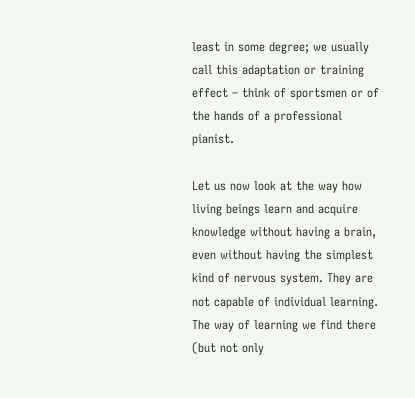least in some degree; we usually call this adaptation or training effect – think of sportsmen or of the hands of a professional pianist.

Let us now look at the way how living beings learn and acquire knowledge without having a brain, even without having the simplest kind of nervous system. They are not capable of individual learning. The way of learning we find there (but not only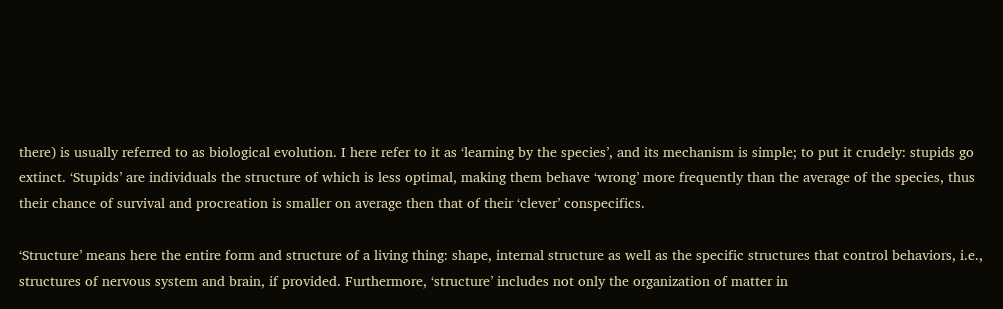there) is usually referred to as biological evolution. I here refer to it as ‘learning by the species’, and its mechanism is simple; to put it crudely: stupids go extinct. ‘Stupids’ are individuals the structure of which is less optimal, making them behave ‘wrong’ more frequently than the average of the species, thus their chance of survival and procreation is smaller on average then that of their ‘clever’ conspecifics.

‘Structure’ means here the entire form and structure of a living thing: shape, internal structure as well as the specific structures that control behaviors, i.e., structures of nervous system and brain, if provided. Furthermore, ‘structure’ includes not only the organization of matter in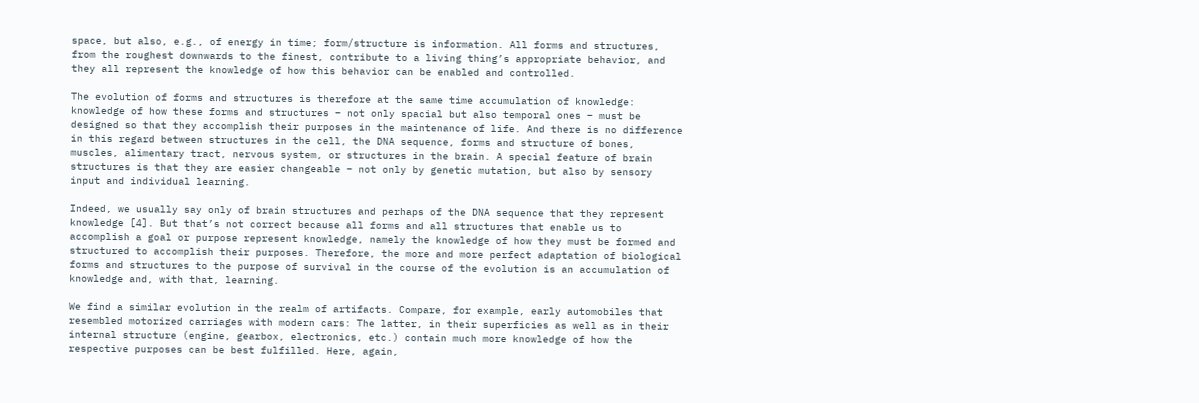space, but also, e.g., of energy in time; form/structure is information. All forms and structures, from the roughest downwards to the finest, contribute to a living thing’s appropriate behavior, and they all represent the knowledge of how this behavior can be enabled and controlled.

The evolution of forms and structures is therefore at the same time accumulation of knowledge: knowledge of how these forms and structures – not only spacial but also temporal ones – must be designed so that they accomplish their purposes in the maintenance of life. And there is no difference in this regard between structures in the cell, the DNA sequence, forms and structure of bones, muscles, alimentary tract, nervous system, or structures in the brain. A special feature of brain structures is that they are easier changeable – not only by genetic mutation, but also by sensory input and individual learning.

Indeed, we usually say only of brain structures and perhaps of the DNA sequence that they represent knowledge [4]. But that’s not correct because all forms and all structures that enable us to accomplish a goal or purpose represent knowledge, namely the knowledge of how they must be formed and structured to accomplish their purposes. Therefore, the more and more perfect adaptation of biological forms and structures to the purpose of survival in the course of the evolution is an accumulation of knowledge and, with that, learning.

We find a similar evolution in the realm of artifacts. Compare, for example, early automobiles that resembled motorized carriages with modern cars: The latter, in their superficies as well as in their internal structure (engine, gearbox, electronics, etc.) contain much more knowledge of how the respective purposes can be best fulfilled. Here, again,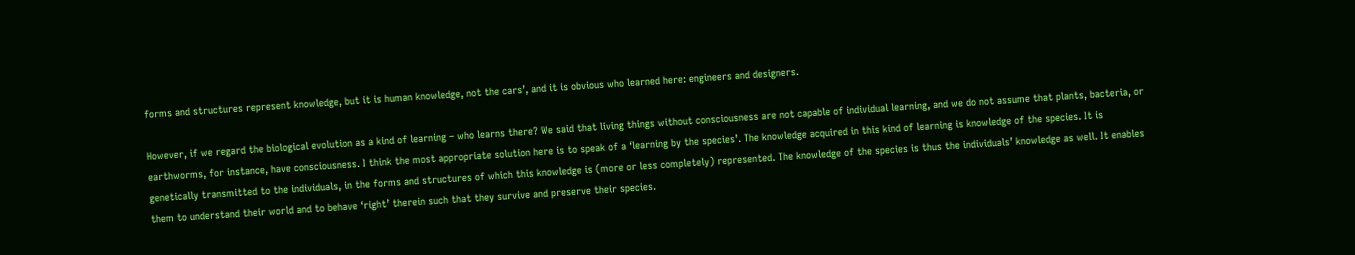forms and structures represent knowledge, but it is human knowledge, not the cars’, and it is obvious who learned here: engineers and designers.

However, if we regard the biological evolution as a kind of learning – who learns there? We said that living things without consciousness are not capable of individual learning, and we do not assume that plants, bacteria, or earthworms, for instance, have consciousness. I think the most appropriate solution here is to speak of a ‘learning by the species’. The knowledge acquired in this kind of learning is knowledge of the species. It is genetically transmitted to the individuals, in the forms and structures of which this knowledge is (more or less completely) represented. The knowledge of the species is thus the individuals’ knowledge as well. It enables them to understand their world and to behave ‘right’ therein such that they survive and preserve their species.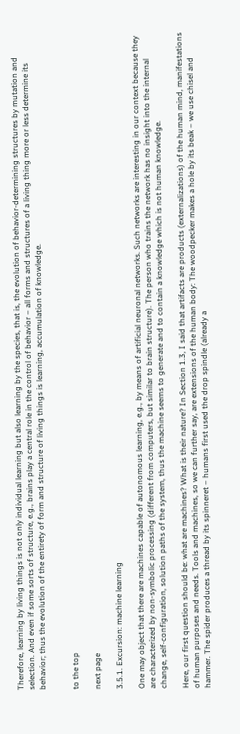Therefore, learning by living things is not only individual learning but also learning by the species, that is, the evolution of behavior-determining structures by mutation and selection. And even if some sorts of structure, e.g., brains play a central role in the control of behavior – all forms and structures of a living thing more or less determine its behavior; thus the evolution of the entirety of form and structure of living things is learning, accumulation of knowledge.


to the top

next page

3.5.1. Excursion: machine learning

One may object that there are machines capable of autonomous learning, e.g., by means of artificial neuronal networks. Such networks are interesting in our context because they are characterized by non-symbolic processing (different from computers, but similar to brain structure). The person who trains the network has no insight into the internal change, self-configuration, solution paths of the system, thus the machine seems to generate and to contain a knowledge which is not human knowledge.

Here, our first question should be: what are machines? What is their nature? In Section 1.3, I said that artifacts are products (externalizations) of the human mind, manifestations of human purposes and needs. Tools and machines, so we can further say, are extensions of the human body: The woodpecker makes a hole by its beak – we use chisel and hammer. The spider produces a thread by its spinneret – humans first used the drop spindle (already a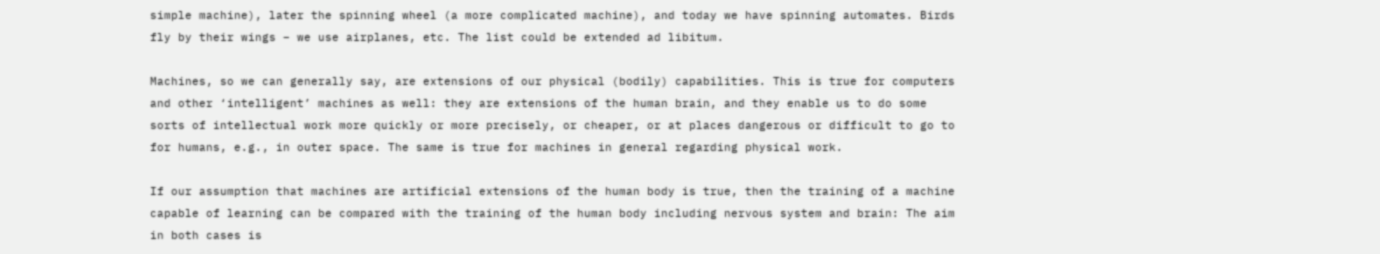simple machine), later the spinning wheel (a more complicated machine), and today we have spinning automates. Birds fly by their wings – we use airplanes, etc. The list could be extended ad libitum.

Machines, so we can generally say, are extensions of our physical (bodily) capabilities. This is true for computers and other ‘intelligent’ machines as well: they are extensions of the human brain, and they enable us to do some sorts of intellectual work more quickly or more precisely, or cheaper, or at places dangerous or difficult to go to for humans, e.g., in outer space. The same is true for machines in general regarding physical work.

If our assumption that machines are artificial extensions of the human body is true, then the training of a machine capable of learning can be compared with the training of the human body including nervous system and brain: The aim in both cases is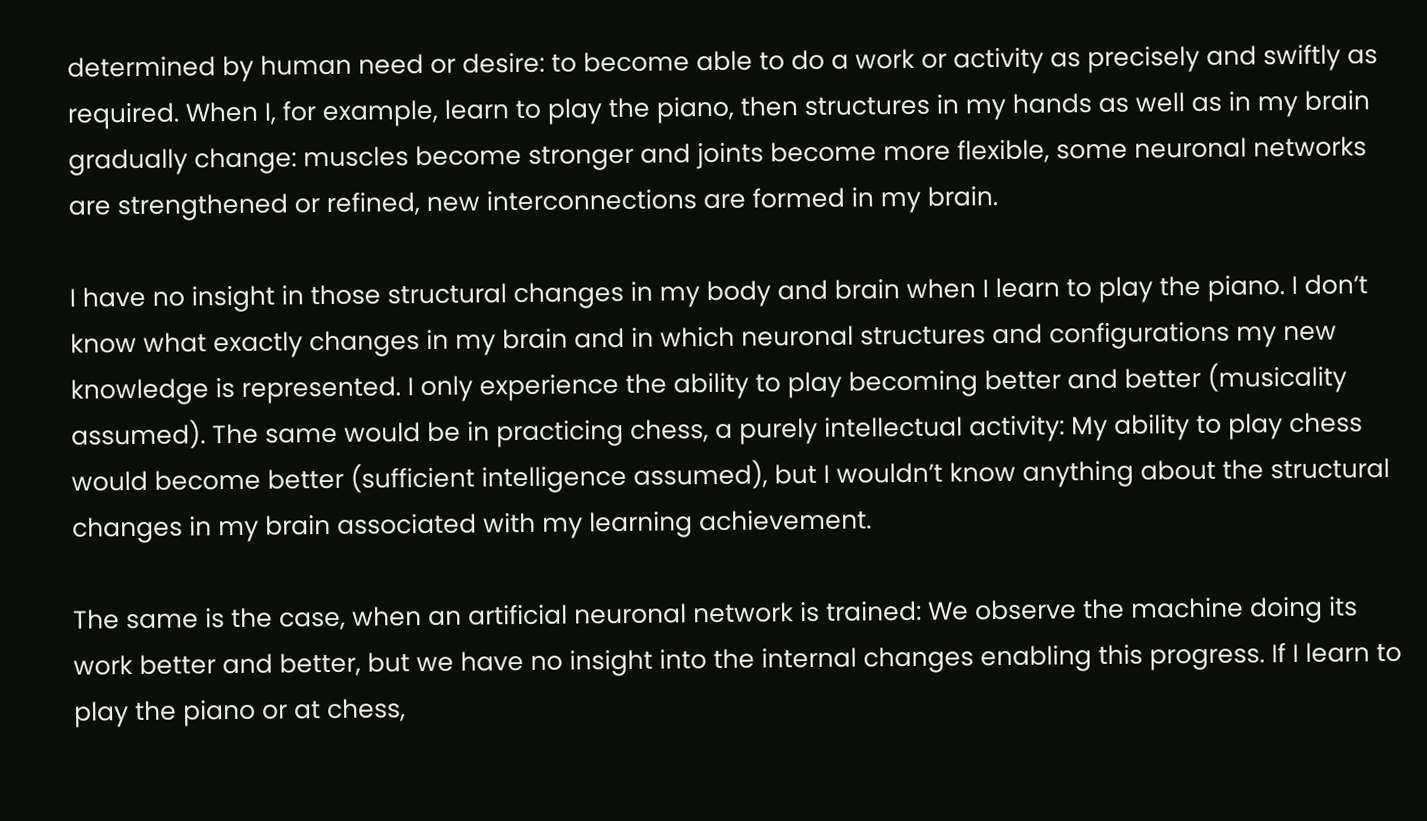determined by human need or desire: to become able to do a work or activity as precisely and swiftly as required. When I, for example, learn to play the piano, then structures in my hands as well as in my brain gradually change: muscles become stronger and joints become more flexible, some neuronal networks are strengthened or refined, new interconnections are formed in my brain.

I have no insight in those structural changes in my body and brain when I learn to play the piano. I don’t know what exactly changes in my brain and in which neuronal structures and configurations my new knowledge is represented. I only experience the ability to play becoming better and better (musicality assumed). The same would be in practicing chess, a purely intellectual activity: My ability to play chess would become better (sufficient intelligence assumed), but I wouldn’t know anything about the structural changes in my brain associated with my learning achievement.

The same is the case, when an artificial neuronal network is trained: We observe the machine doing its work better and better, but we have no insight into the internal changes enabling this progress. If I learn to play the piano or at chess,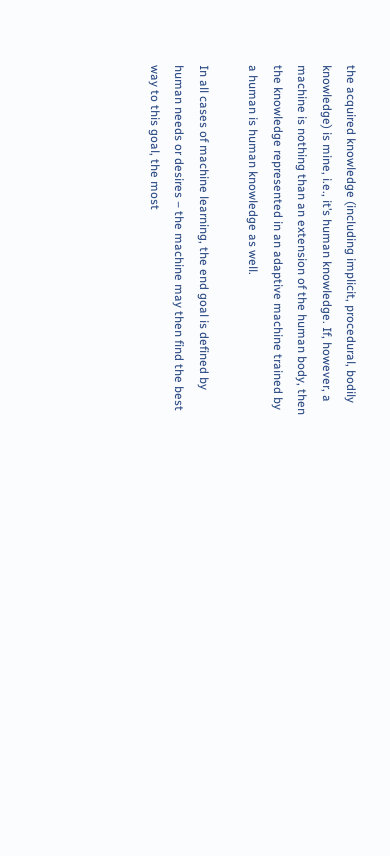the acquired knowledge (including implicit, procedural, bodily knowledge) is mine, i.e., it’s human knowledge. If, however, a machine is nothing than an extension of the human body, then the knowledge represented in an adaptive machine trained by a human is human knowledge as well.

In all cases of machine learning, the end goal is defined by human needs or desires – the machine may then find the best way to this goal, the most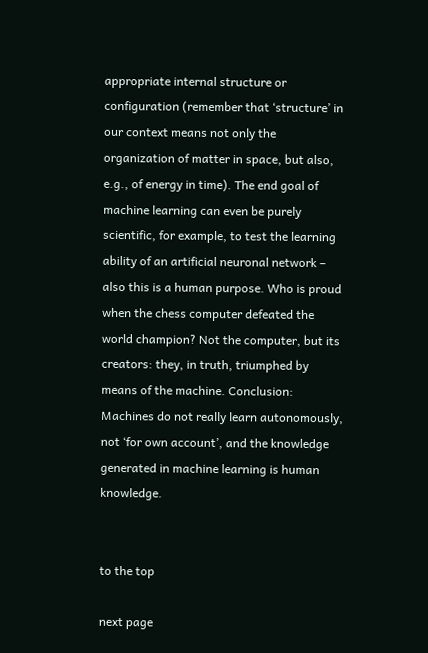appropriate internal structure or configuration (remember that ‘structure’ in our context means not only the organization of matter in space, but also, e.g., of energy in time). The end goal of machine learning can even be purely scientific, for example, to test the learning ability of an artificial neuronal network – also this is a human purpose. Who is proud when the chess computer defeated the world champion? Not the computer, but its creators: they, in truth, triumphed by means of the machine. Conclusion: Machines do not really learn autonomously, not ‘for own account’, and the knowledge generated in machine learning is human knowledge.


to the top

next page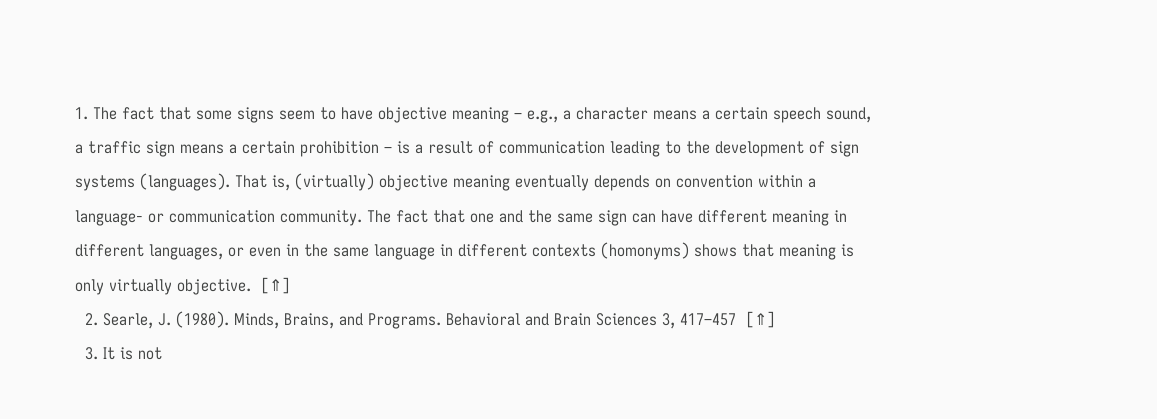1. The fact that some signs seem to have objective meaning – e.g., a character means a certain speech sound, a traffic sign means a certain prohibition – is a result of communication leading to the development of sign systems (languages). That is, (virtually) objective meaning eventually depends on convention within a language- or communication community. The fact that one and the same sign can have different meaning in different languages, or even in the same language in different contexts (homonyms) shows that meaning is only virtually objective.  [⇑]
  2. Searle, J. (1980). Minds, Brains, and Programs. Behavioral and Brain Sciences 3, 417–457  [⇑]
  3. It is not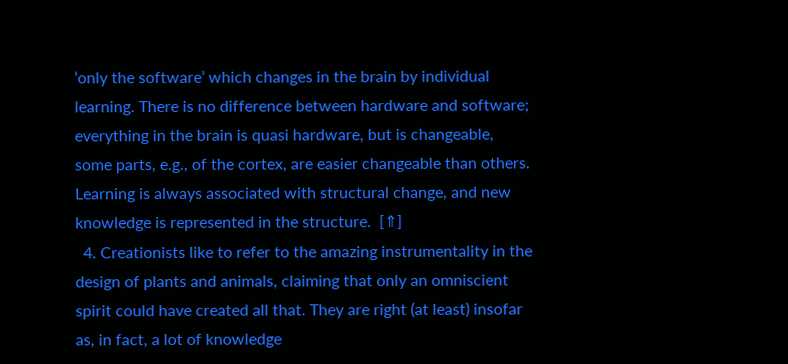‘only the software’ which changes in the brain by individual learning. There is no difference between hardware and software; everything in the brain is quasi hardware, but is changeable, some parts, e.g., of the cortex, are easier changeable than others. Learning is always associated with structural change, and new knowledge is represented in the structure.  [⇑]
  4. Creationists like to refer to the amazing instrumentality in the design of plants and animals, claiming that only an omniscient spirit could have created all that. They are right (at least) insofar as, in fact, a lot of knowledge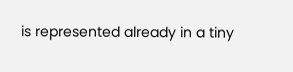is represented already in a tiny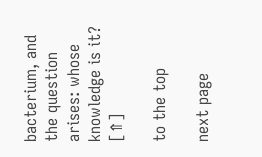bacterium, and the question arises: whose knowledge is it?  [⇑]

to the top

next page